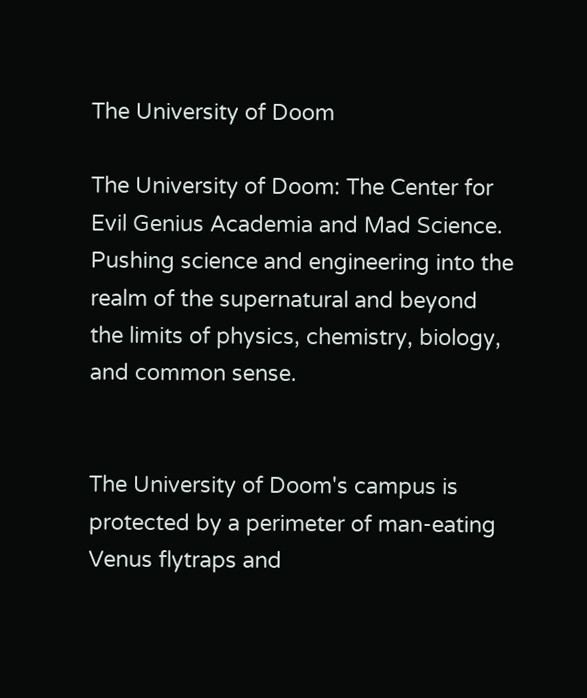The University of Doom

The University of Doom: The Center for Evil Genius Academia and Mad Science. Pushing science and engineering into the realm of the supernatural and beyond the limits of physics, chemistry, biology, and common sense.


The University of Doom's campus is protected by a perimeter of man-eating Venus flytraps and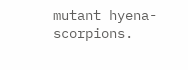mutant hyena-scorpions.